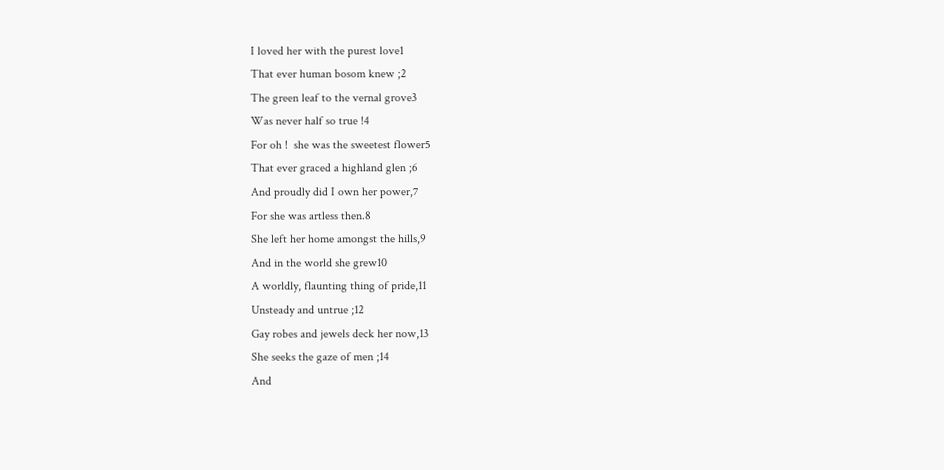I loved her with the purest love1
That ever human bosom knew ;2
The green leaf to the vernal grove3
Was never half so true !4
For oh !  she was the sweetest flower5
That ever graced a highland glen ;6
And proudly did I own her power,7
For she was artless then.8
She left her home amongst the hills,9
And in the world she grew10
A worldly, flaunting thing of pride,11
Unsteady and untrue ;12
Gay robes and jewels deck her now,13
She seeks the gaze of men ;14
And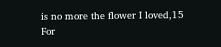is no more the flower I loved,15
For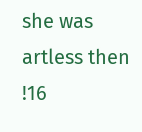she was artless then !16